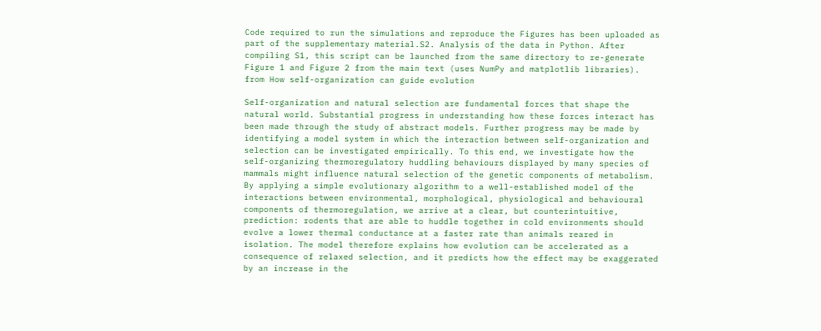Code required to run the simulations and reproduce the Figures has been uploaded as part of the supplementary material.S2. Analysis of the data in Python. After compiling S1, this script can be launched from the same directory to re-generate Figure 1 and Figure 2 from the main text (uses NumPy and matplotlib libraries). from How self-organization can guide evolution

Self-organization and natural selection are fundamental forces that shape the natural world. Substantial progress in understanding how these forces interact has been made through the study of abstract models. Further progress may be made by identifying a model system in which the interaction between self-organization and selection can be investigated empirically. To this end, we investigate how the self-organizing thermoregulatory huddling behaviours displayed by many species of mammals might influence natural selection of the genetic components of metabolism. By applying a simple evolutionary algorithm to a well-established model of the interactions between environmental, morphological, physiological and behavioural components of thermoregulation, we arrive at a clear, but counterintuitive, prediction: rodents that are able to huddle together in cold environments should evolve a lower thermal conductance at a faster rate than animals reared in isolation. The model therefore explains how evolution can be accelerated as a consequence of relaxed selection, and it predicts how the effect may be exaggerated by an increase in the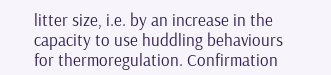litter size, i.e. by an increase in the capacity to use huddling behaviours for thermoregulation. Confirmation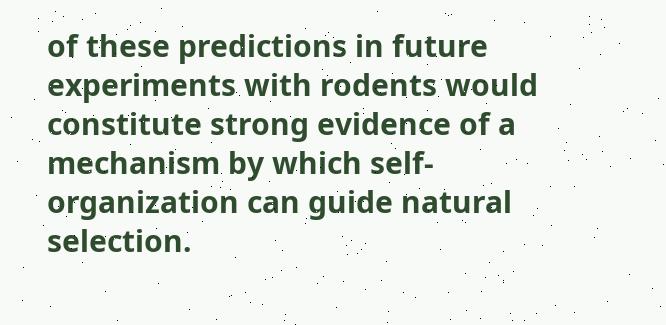of these predictions in future experiments with rodents would constitute strong evidence of a mechanism by which self-organization can guide natural selection.